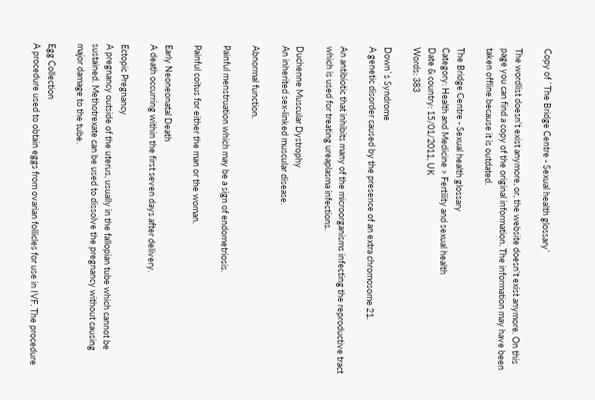Copy of `The Bridge Centre - Sexual health glossary`

The wordlist doesn't exist anymore, or, the website doesn't exist anymore. On this page you can find a copy of the original information. The information may have been taken offline because it is outdated.

The Bridge Centre - Sexual health glossary
Category: Health and Medicine > Fertility and sexual health
Date & country: 15/01/2011, UK
Words: 383

Down`s Syndrome
A genetic disorder caused by the presence of an extra chromosome 21.

An antibiotic that inhibits many of the microorganisms infecting the reproductive tract which is used for treating ureaplasma infections.

Duchenne Muscular Dystrophy
An inherited sex-linked muscular disease.

Abnormal function.

Painful menstruation which may be a sign of endometriosis.

Painful coitus for either the man or the woman.

Early Neoneonatal Death
A death occurring within the first seven days after delivery.

Ectopic Pregnancy
A pregnancy outside of the uterus, usually in the fallopian tube which cannot be sustained. Methotrexate can be used to dissolve the pregnancy without causing major damage to the tube.

Egg Collection
A procedure used to obtain eggs from ovarian follicles for use in IVF. The procedure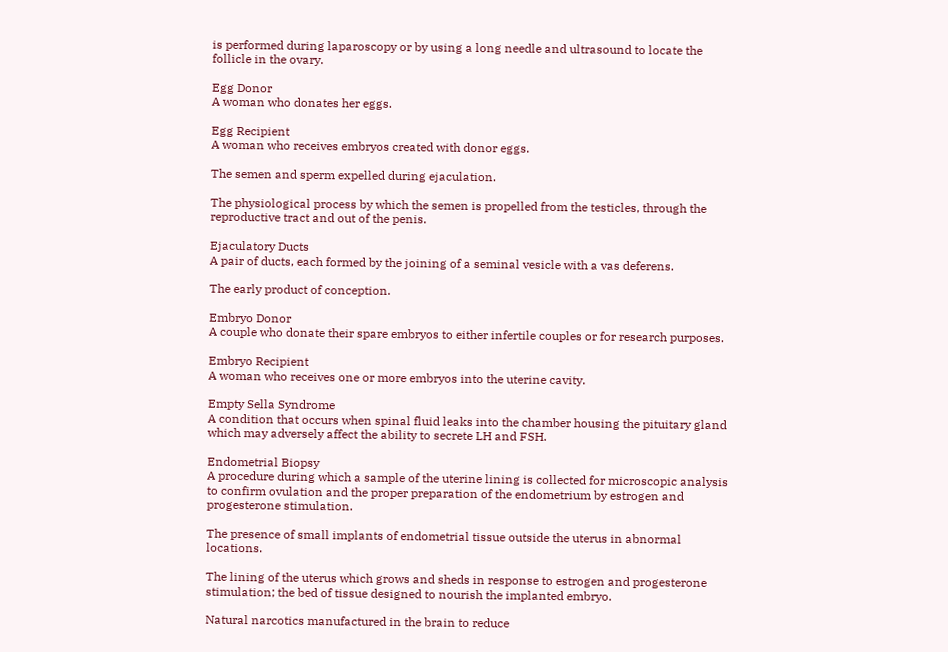is performed during laparoscopy or by using a long needle and ultrasound to locate the follicle in the ovary.

Egg Donor
A woman who donates her eggs.

Egg Recipient
A woman who receives embryos created with donor eggs.

The semen and sperm expelled during ejaculation.

The physiological process by which the semen is propelled from the testicles, through the reproductive tract and out of the penis.

Ejaculatory Ducts
A pair of ducts, each formed by the joining of a seminal vesicle with a vas deferens.

The early product of conception.

Embryo Donor
A couple who donate their spare embryos to either infertile couples or for research purposes.

Embryo Recipient
A woman who receives one or more embryos into the uterine cavity.

Empty Sella Syndrome
A condition that occurs when spinal fluid leaks into the chamber housing the pituitary gland which may adversely affect the ability to secrete LH and FSH.

Endometrial Biopsy
A procedure during which a sample of the uterine lining is collected for microscopic analysis to confirm ovulation and the proper preparation of the endometrium by estrogen and progesterone stimulation.

The presence of small implants of endometrial tissue outside the uterus in abnormal locations.

The lining of the uterus which grows and sheds in response to estrogen and progesterone stimulation; the bed of tissue designed to nourish the implanted embryo.

Natural narcotics manufactured in the brain to reduce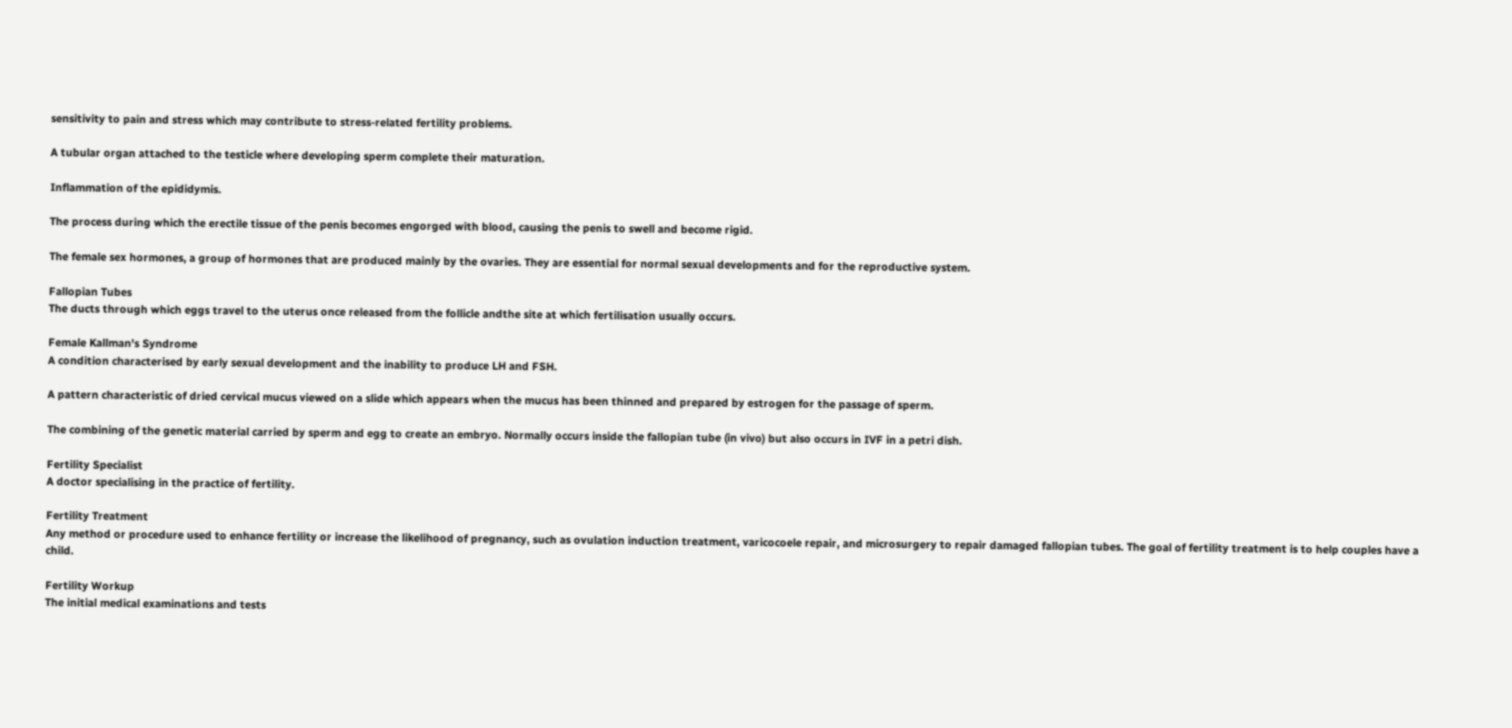sensitivity to pain and stress which may contribute to stress-related fertility problems.

A tubular organ attached to the testicle where developing sperm complete their maturation.

Inflammation of the epididymis.

The process during which the erectile tissue of the penis becomes engorged with blood, causing the penis to swell and become rigid.

The female sex hormones, a group of hormones that are produced mainly by the ovaries. They are essential for normal sexual developments and for the reproductive system.

Fallopian Tubes
The ducts through which eggs travel to the uterus once released from the follicle andthe site at which fertilisation usually occurs.

Female Kallman's Syndrome
A condition characterised by early sexual development and the inability to produce LH and FSH.

A pattern characteristic of dried cervical mucus viewed on a slide which appears when the mucus has been thinned and prepared by estrogen for the passage of sperm.

The combining of the genetic material carried by sperm and egg to create an embryo. Normally occurs inside the fallopian tube (in vivo) but also occurs in IVF in a petri dish.

Fertility Specialist
A doctor specialising in the practice of fertility.

Fertility Treatment
Any method or procedure used to enhance fertility or increase the likelihood of pregnancy, such as ovulation induction treatment, varicocoele repair, and microsurgery to repair damaged fallopian tubes. The goal of fertility treatment is to help couples have a child.

Fertility Workup
The initial medical examinations and tests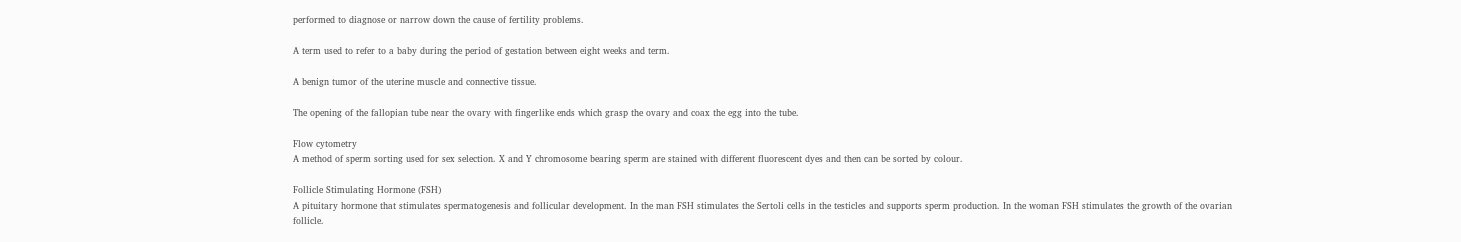performed to diagnose or narrow down the cause of fertility problems.

A term used to refer to a baby during the period of gestation between eight weeks and term.

A benign tumor of the uterine muscle and connective tissue.

The opening of the fallopian tube near the ovary with fingerlike ends which grasp the ovary and coax the egg into the tube.

Flow cytometry
A method of sperm sorting used for sex selection. X and Y chromosome bearing sperm are stained with different fluorescent dyes and then can be sorted by colour.

Follicle Stimulating Hormone (FSH)
A pituitary hormone that stimulates spermatogenesis and follicular development. In the man FSH stimulates the Sertoli cells in the testicles and supports sperm production. In the woman FSH stimulates the growth of the ovarian follicle.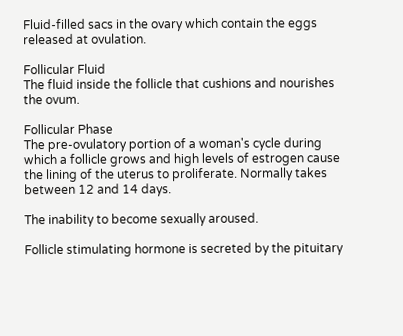Fluid-filled sacs in the ovary which contain the eggs released at ovulation.

Follicular Fluid
The fluid inside the follicle that cushions and nourishes the ovum.

Follicular Phase
The pre-ovulatory portion of a woman's cycle during which a follicle grows and high levels of estrogen cause the lining of the uterus to proliferate. Normally takes between 12 and 14 days.

The inability to become sexually aroused.

Follicle stimulating hormone is secreted by the pituitary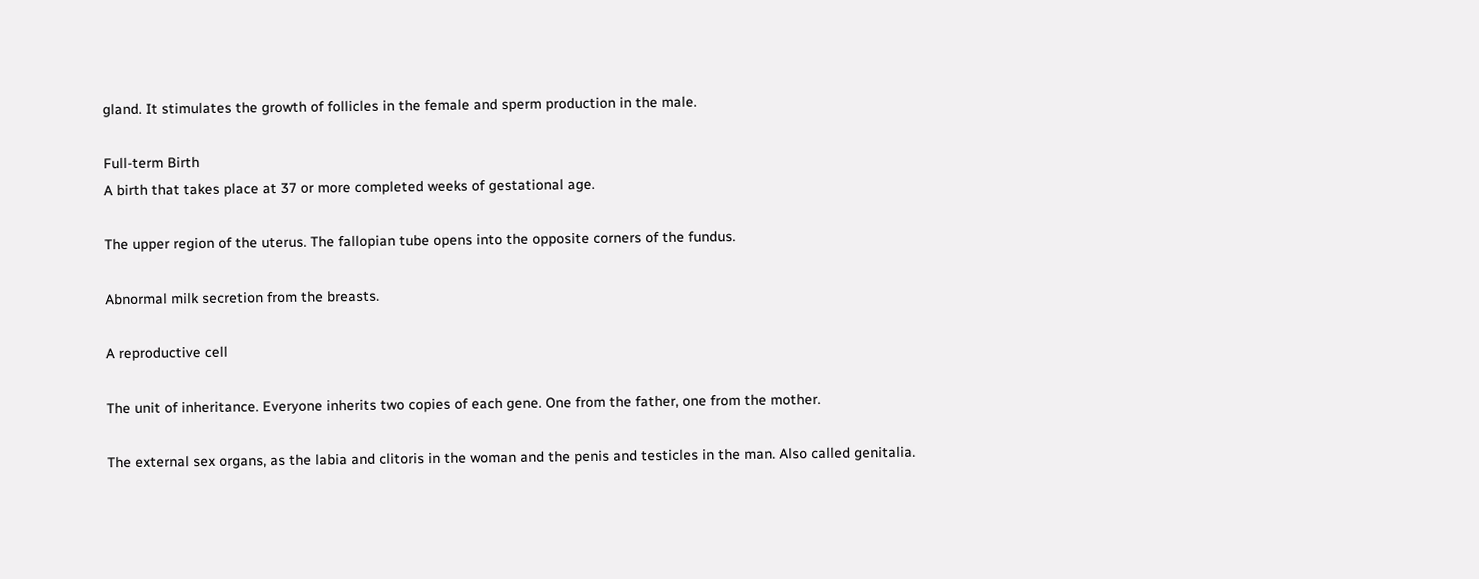gland. It stimulates the growth of follicles in the female and sperm production in the male.

Full-term Birth
A birth that takes place at 37 or more completed weeks of gestational age.

The upper region of the uterus. The fallopian tube opens into the opposite corners of the fundus.

Abnormal milk secretion from the breasts.

A reproductive cell

The unit of inheritance. Everyone inherits two copies of each gene. One from the father, one from the mother.

The external sex organs, as the labia and clitoris in the woman and the penis and testicles in the man. Also called genitalia.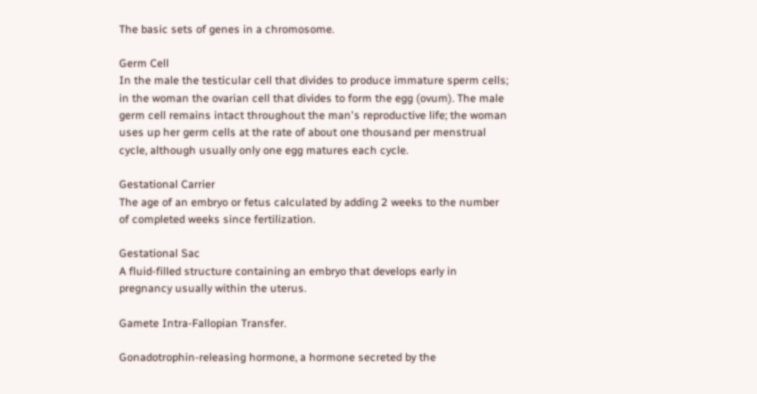The basic sets of genes in a chromosome.

Germ Cell
In the male the testicular cell that divides to produce immature sperm cells; in the woman the ovarian cell that divides to form the egg (ovum). The male germ cell remains intact throughout the man's reproductive life; the woman uses up her germ cells at the rate of about one thousand per menstrual cycle, although usually only one egg matures each cycle.

Gestational Carrier
The age of an embryo or fetus calculated by adding 2 weeks to the number of completed weeks since fertilization.

Gestational Sac
A fluid-filled structure containing an embryo that develops early in pregnancy usually within the uterus.

Gamete Intra-Fallopian Transfer.

Gonadotrophin-releasing hormone, a hormone secreted by the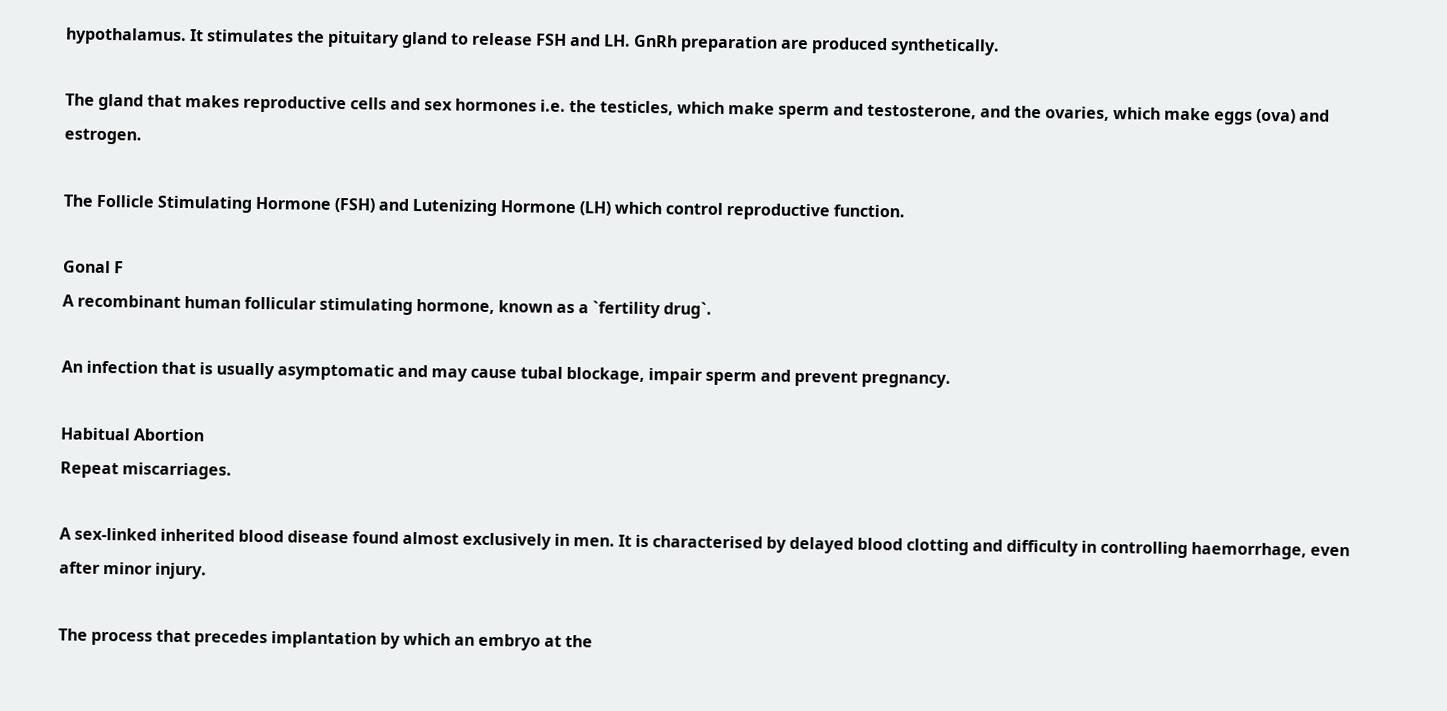hypothalamus. It stimulates the pituitary gland to release FSH and LH. GnRh preparation are produced synthetically.

The gland that makes reproductive cells and sex hormones i.e. the testicles, which make sperm and testosterone, and the ovaries, which make eggs (ova) and estrogen.

The Follicle Stimulating Hormone (FSH) and Lutenizing Hormone (LH) which control reproductive function.

Gonal F
A recombinant human follicular stimulating hormone, known as a `fertility drug`.

An infection that is usually asymptomatic and may cause tubal blockage, impair sperm and prevent pregnancy.

Habitual Abortion
Repeat miscarriages.

A sex-linked inherited blood disease found almost exclusively in men. It is characterised by delayed blood clotting and difficulty in controlling haemorrhage, even after minor injury.

The process that precedes implantation by which an embryo at the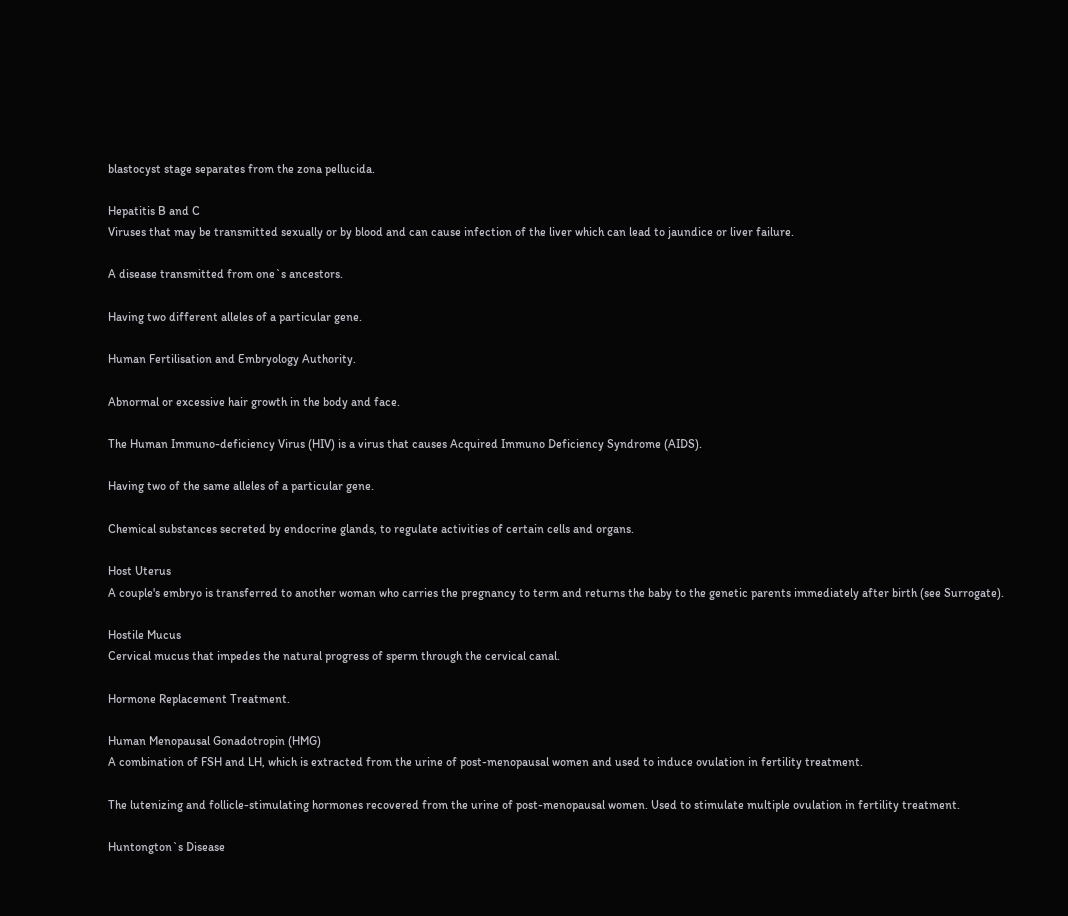blastocyst stage separates from the zona pellucida.

Hepatitis B and C
Viruses that may be transmitted sexually or by blood and can cause infection of the liver which can lead to jaundice or liver failure.

A disease transmitted from one`s ancestors.

Having two different alleles of a particular gene.

Human Fertilisation and Embryology Authority.

Abnormal or excessive hair growth in the body and face.

The Human Immuno-deficiency Virus (HIV) is a virus that causes Acquired Immuno Deficiency Syndrome (AIDS).

Having two of the same alleles of a particular gene.

Chemical substances secreted by endocrine glands, to regulate activities of certain cells and organs.

Host Uterus
A couple's embryo is transferred to another woman who carries the pregnancy to term and returns the baby to the genetic parents immediately after birth (see Surrogate).

Hostile Mucus
Cervical mucus that impedes the natural progress of sperm through the cervical canal.

Hormone Replacement Treatment.

Human Menopausal Gonadotropin (HMG)
A combination of FSH and LH, which is extracted from the urine of post-menopausal women and used to induce ovulation in fertility treatment.

The lutenizing and follicle-stimulating hormones recovered from the urine of post-menopausal women. Used to stimulate multiple ovulation in fertility treatment.

Huntongton`s Disease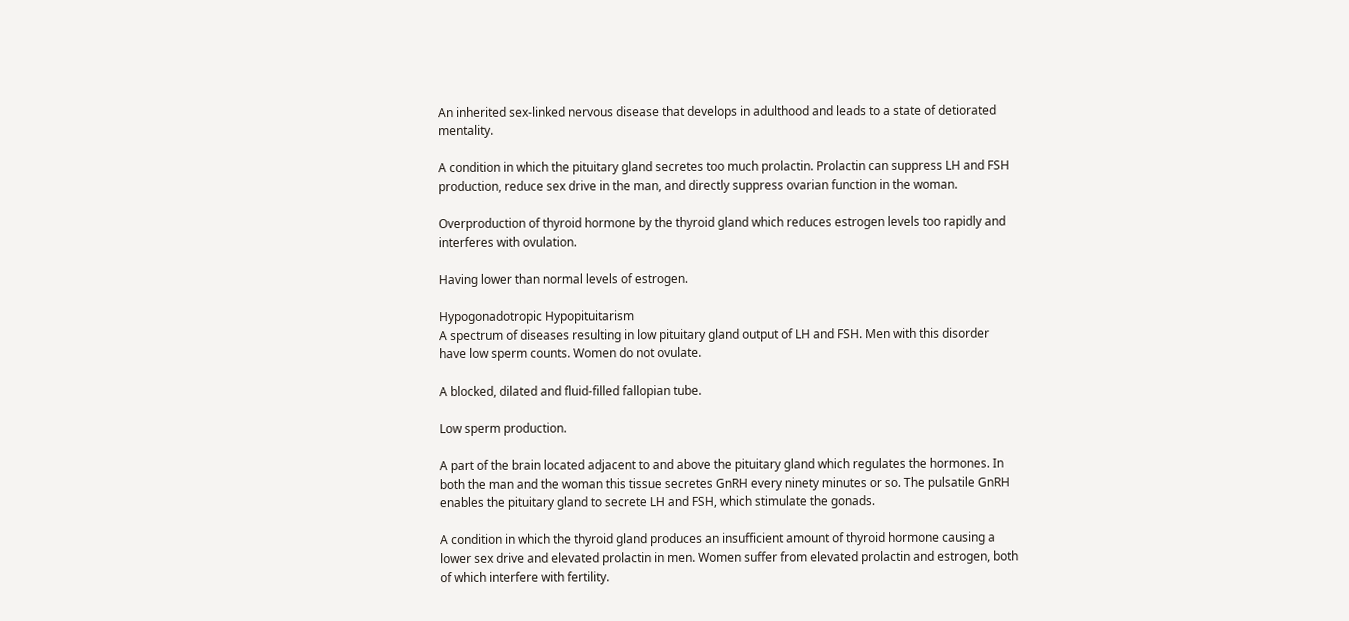An inherited sex-linked nervous disease that develops in adulthood and leads to a state of detiorated mentality.

A condition in which the pituitary gland secretes too much prolactin. Prolactin can suppress LH and FSH production, reduce sex drive in the man, and directly suppress ovarian function in the woman.

Overproduction of thyroid hormone by the thyroid gland which reduces estrogen levels too rapidly and interferes with ovulation.

Having lower than normal levels of estrogen.

Hypogonadotropic Hypopituitarism
A spectrum of diseases resulting in low pituitary gland output of LH and FSH. Men with this disorder have low sperm counts. Women do not ovulate.

A blocked, dilated and fluid-filled fallopian tube.

Low sperm production.

A part of the brain located adjacent to and above the pituitary gland which regulates the hormones. In both the man and the woman this tissue secretes GnRH every ninety minutes or so. The pulsatile GnRH enables the pituitary gland to secrete LH and FSH, which stimulate the gonads.

A condition in which the thyroid gland produces an insufficient amount of thyroid hormone causing a lower sex drive and elevated prolactin in men. Women suffer from elevated prolactin and estrogen, both of which interfere with fertility.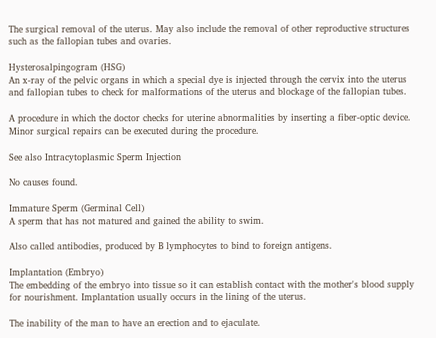The surgical removal of the uterus. May also include the removal of other reproductive structures such as the fallopian tubes and ovaries.

Hysterosalpingogram (HSG)
An x-ray of the pelvic organs in which a special dye is injected through the cervix into the uterus and fallopian tubes to check for malformations of the uterus and blockage of the fallopian tubes.

A procedure in which the doctor checks for uterine abnormalities by inserting a fiber-optic device. Minor surgical repairs can be executed during the procedure.

See also Intracytoplasmic Sperm Injection

No causes found.

Immature Sperm (Germinal Cell)
A sperm that has not matured and gained the ability to swim.

Also called antibodies, produced by B lymphocytes to bind to foreign antigens.

Implantation (Embryo)
The embedding of the embryo into tissue so it can establish contact with the mother's blood supply for nourishment. Implantation usually occurs in the lining of the uterus.

The inability of the man to have an erection and to ejaculate.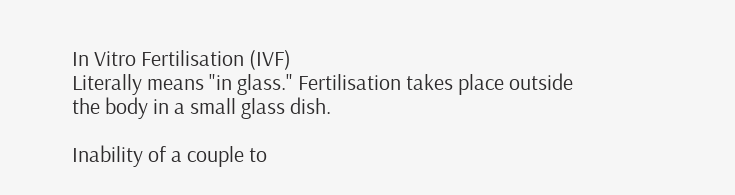In Vitro Fertilisation (IVF)
Literally means "in glass." Fertilisation takes place outside the body in a small glass dish.

Inability of a couple to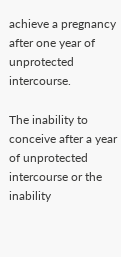achieve a pregnancy after one year of unprotected intercourse.

The inability to conceive after a year of unprotected intercourse or the inability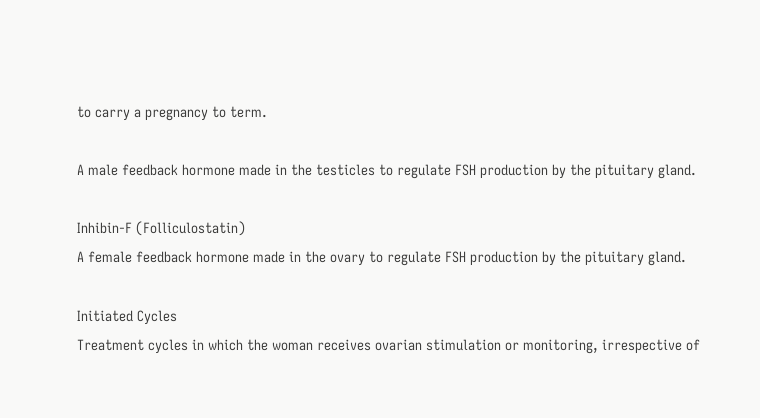to carry a pregnancy to term.

A male feedback hormone made in the testicles to regulate FSH production by the pituitary gland.

Inhibin-F (Folliculostatin)
A female feedback hormone made in the ovary to regulate FSH production by the pituitary gland.

Initiated Cycles
Treatment cycles in which the woman receives ovarian stimulation or monitoring, irrespective of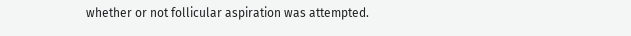whether or not follicular aspiration was attempted.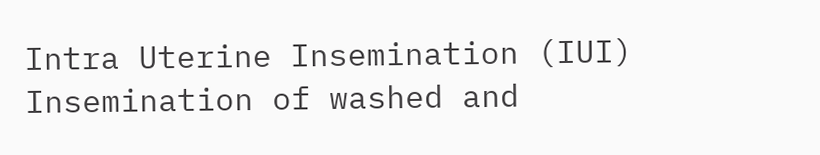Intra Uterine Insemination (IUI)
Insemination of washed and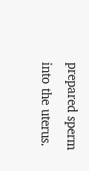prepared sperm into the uterus.